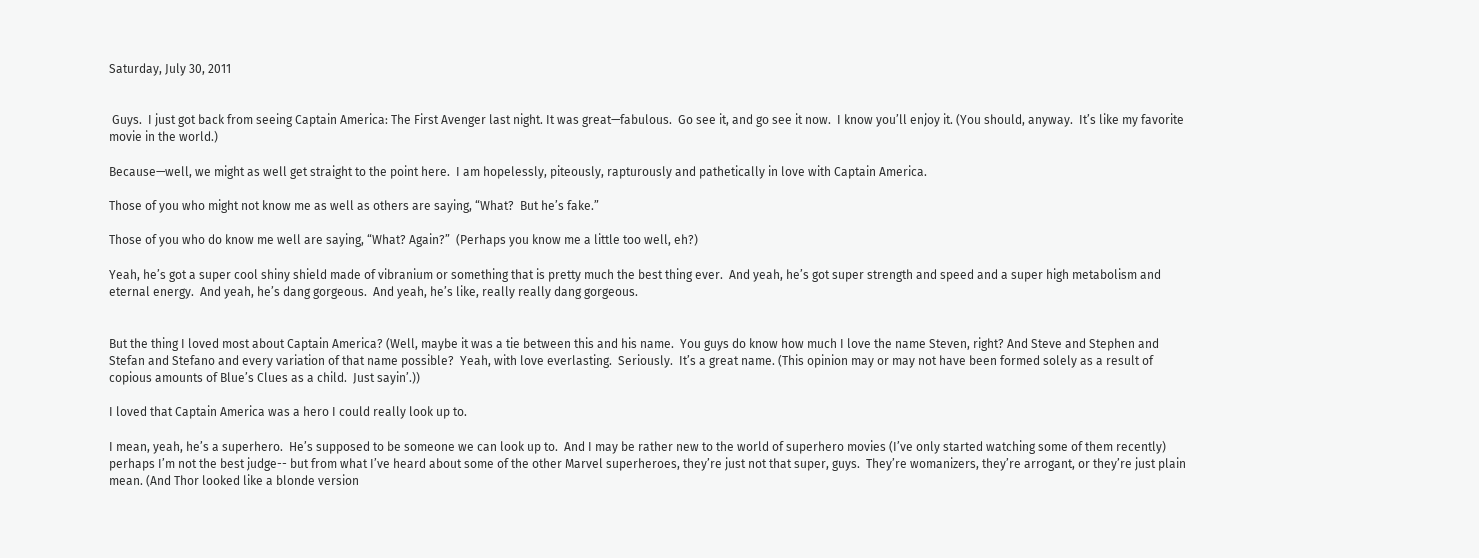Saturday, July 30, 2011


 Guys.  I just got back from seeing Captain America: The First Avenger last night. It was great—fabulous.  Go see it, and go see it now.  I know you’ll enjoy it. (You should, anyway.  It’s like my favorite movie in the world.)

Because—well, we might as well get straight to the point here.  I am hopelessly, piteously, rapturously and pathetically in love with Captain America.

Those of you who might not know me as well as others are saying, “What?  But he’s fake.”

Those of you who do know me well are saying, “What? Again?”  (Perhaps you know me a little too well, eh?)

Yeah, he’s got a super cool shiny shield made of vibranium or something that is pretty much the best thing ever.  And yeah, he’s got super strength and speed and a super high metabolism and eternal energy.  And yeah, he’s dang gorgeous.  And yeah, he’s like, really really dang gorgeous.


But the thing I loved most about Captain America? (Well, maybe it was a tie between this and his name.  You guys do know how much I love the name Steven, right? And Steve and Stephen and Stefan and Stefano and every variation of that name possible?  Yeah, with love everlasting.  Seriously.  It’s a great name. (This opinion may or may not have been formed solely as a result of copious amounts of Blue’s Clues as a child.  Just sayin’.))

I loved that Captain America was a hero I could really look up to.

I mean, yeah, he’s a superhero.  He’s supposed to be someone we can look up to.  And I may be rather new to the world of superhero movies (I’ve only started watching some of them recently) perhaps I’m not the best judge-- but from what I’ve heard about some of the other Marvel superheroes, they’re just not that super, guys.  They’re womanizers, they’re arrogant, or they’re just plain mean. (And Thor looked like a blonde version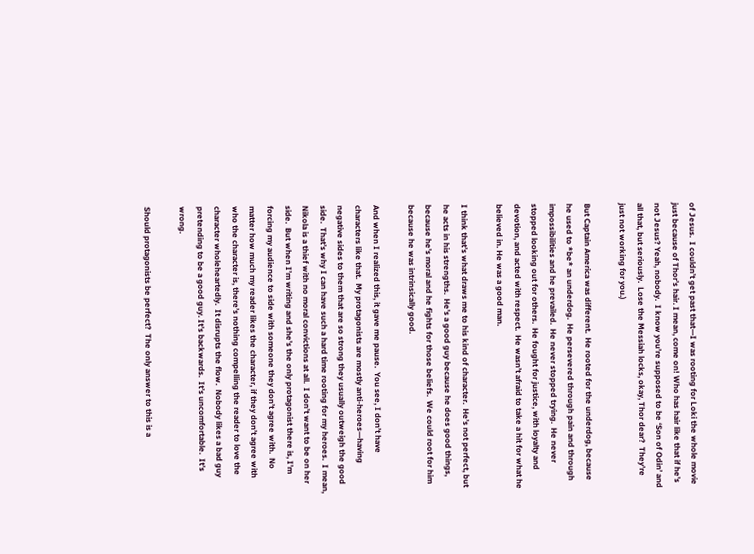of Jesus.  I couldn’t get past that—I was rooting for Loki the whole movie just because of Thor’s hair. I mean, come on! Who has hair like that if he’s not Jesus? Yeah, nobody.  I know you’re supposed to be ‘Son of Odin’ and all that, but seriously.  Lose the Messiah locks, okay, Thor dear?  They’re just not working for you.)

But Captain America was different.  He rooted for the underdog, because he used to *be* an underdog.  He persevered through pain and through impossibilities and he prevailed.  He never stopped trying.  He never stopped looking out for others.  He fought for justice, with loyalty and devotion, and acted with respect.  He wasn’t afraid to take a hit for what he believed in. He was a good man.

I think that’s what draws me to his kind of character.  He’s not perfect, but he acts in his strengths.  He’s a good guy because he does good things, because he’s moral and he fights for those beliefs.  We could root for him because he was intrinsically good.

And when I realized this, it gave me pause.  You see, I don’t have characters like that.  My protagonists are mostly anti-heroes—having negative sides to them that are so strong they usually outweigh the good side.  That’s why I can have such a hard time rooting for my heroes.  I mean, Nikola is a thief with no moral convictions at all.  I don’t want to be on her side.  But when I’m writing and she’s the only protagonist there is, I’m forcing my audience to side with someone they don’t agree with.  No matter how much my reader likes the character, if they don’t agree with who the character is, there’s nothing compelling the reader to love the character wholeheartedly.  It disrupts the flow.  Nobody likes a bad guy pretending to be a good guy. It’s backwards.  It’s uncomfortable.  It’s wrong.

Should protagonists be perfect?  The only answer to this is a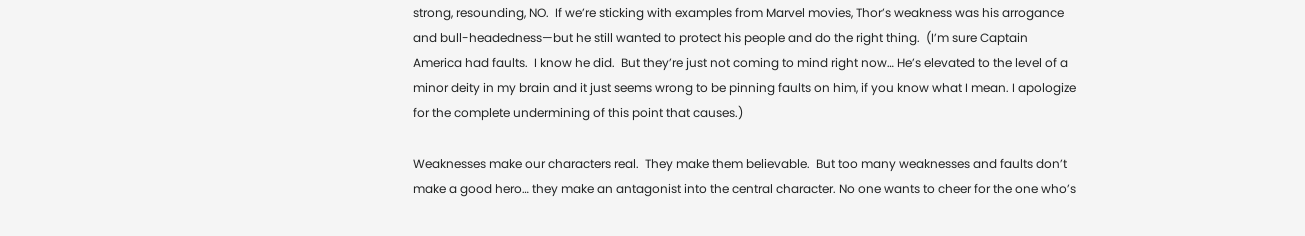strong, resounding, NO.  If we’re sticking with examples from Marvel movies, Thor’s weakness was his arrogance and bull-headedness—but he still wanted to protect his people and do the right thing.  (I’m sure Captain America had faults.  I know he did.  But they’re just not coming to mind right now… He’s elevated to the level of a minor deity in my brain and it just seems wrong to be pinning faults on him, if you know what I mean. I apologize for the complete undermining of this point that causes.)

Weaknesses make our characters real.  They make them believable.  But too many weaknesses and faults don’t make a good hero… they make an antagonist into the central character. No one wants to cheer for the one who’s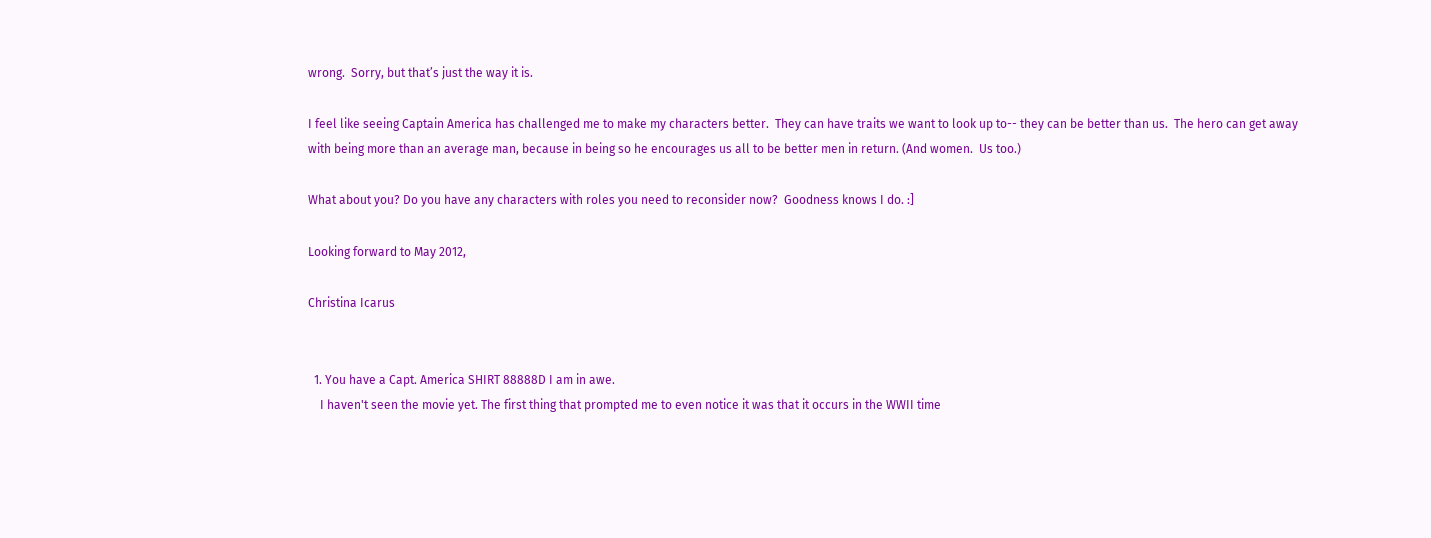wrong.  Sorry, but that’s just the way it is.

I feel like seeing Captain America has challenged me to make my characters better.  They can have traits we want to look up to-- they can be better than us.  The hero can get away with being more than an average man, because in being so he encourages us all to be better men in return. (And women.  Us too.)

What about you? Do you have any characters with roles you need to reconsider now?  Goodness knows I do. :]

Looking forward to May 2012,

Christina Icarus


  1. You have a Capt. America SHIRT 88888D I am in awe.
    I haven't seen the movie yet. The first thing that prompted me to even notice it was that it occurs in the WWII time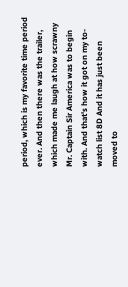period, which is my favorite time period ever. And then there was the trailer, which made me laugh at how scrawny Mr. Captain Sir America was to begin with. And that's how it got on my to-watch list 8D And it has just been moved to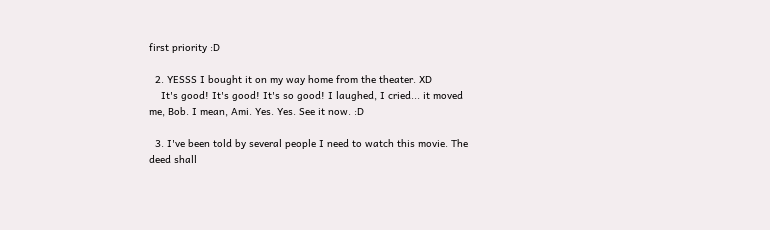first priority :D

  2. YESSS I bought it on my way home from the theater. XD
    It's good! It's good! It's so good! I laughed, I cried... it moved me, Bob. I mean, Ami. Yes. Yes. See it now. :D

  3. I've been told by several people I need to watch this movie. The deed shall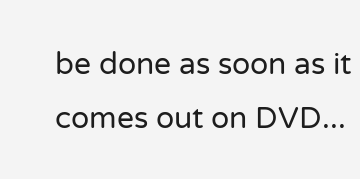be done as soon as it comes out on DVD...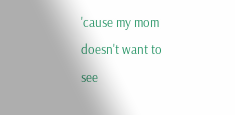'cause my mom doesn't want to see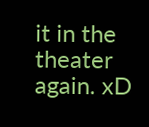it in the theater again. xD